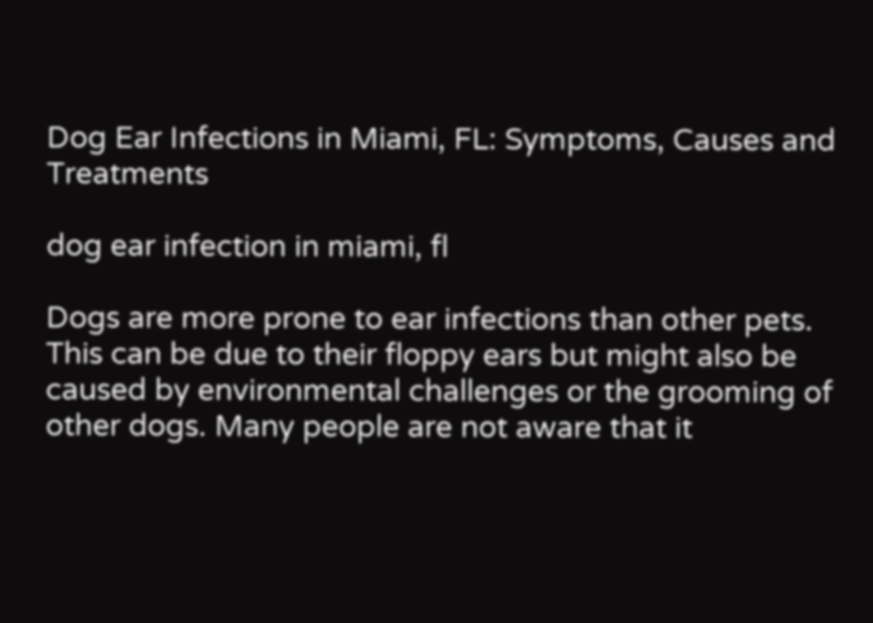Dog Ear Infections in Miami, FL: Symptoms, Causes and Treatments

dog ear infection in miami, fl

Dogs are more prone to ear infections than other pets. This can be due to their floppy ears but might also be caused by environmental challenges or the grooming of other dogs. Many people are not aware that it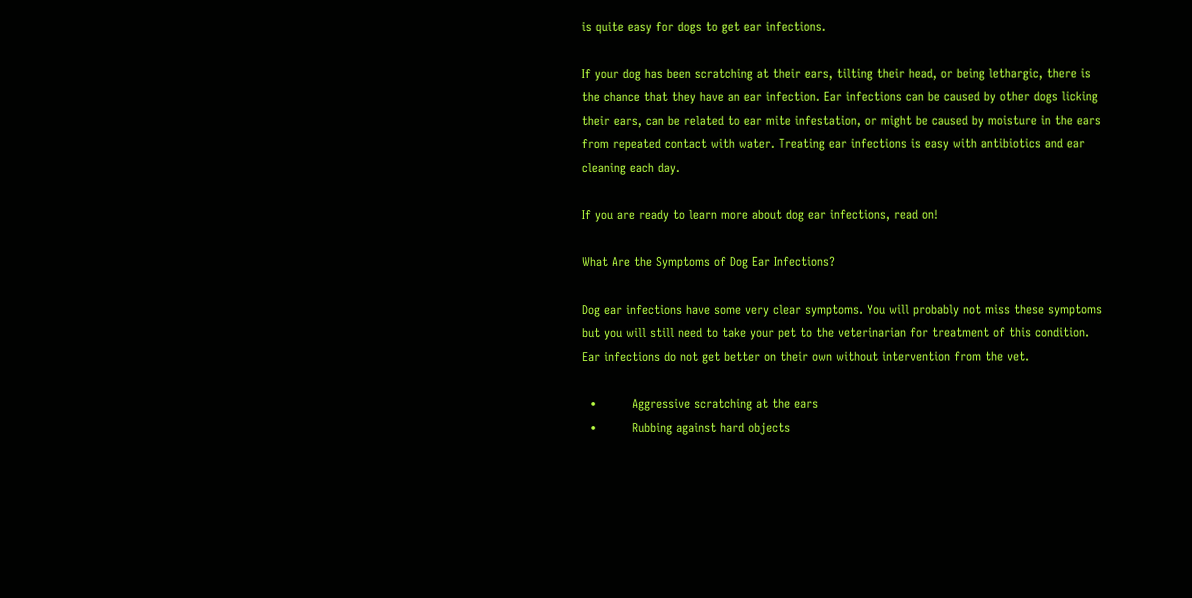is quite easy for dogs to get ear infections.

If your dog has been scratching at their ears, tilting their head, or being lethargic, there is the chance that they have an ear infection. Ear infections can be caused by other dogs licking their ears, can be related to ear mite infestation, or might be caused by moisture in the ears from repeated contact with water. Treating ear infections is easy with antibiotics and ear cleaning each day.

If you are ready to learn more about dog ear infections, read on!

What Are the Symptoms of Dog Ear Infections?

Dog ear infections have some very clear symptoms. You will probably not miss these symptoms but you will still need to take your pet to the veterinarian for treatment of this condition. Ear infections do not get better on their own without intervention from the vet.

  •         Aggressive scratching at the ears
  •         Rubbing against hard objects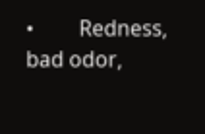•         Redness, bad odor,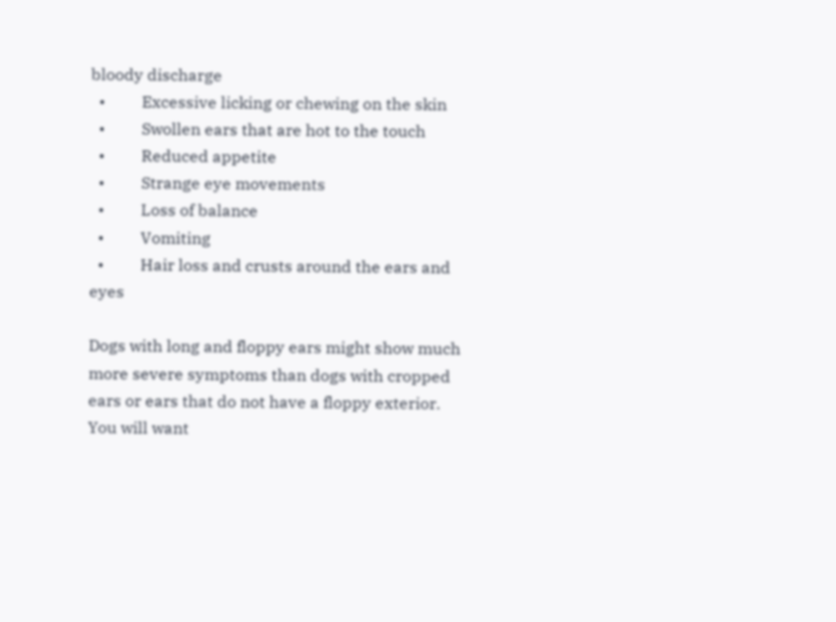bloody discharge
  •         Excessive licking or chewing on the skin
  •         Swollen ears that are hot to the touch
  •         Reduced appetite
  •         Strange eye movements
  •         Loss of balance
  •         Vomiting
  •         Hair loss and crusts around the ears and eyes

Dogs with long and floppy ears might show much more severe symptoms than dogs with cropped ears or ears that do not have a floppy exterior. You will want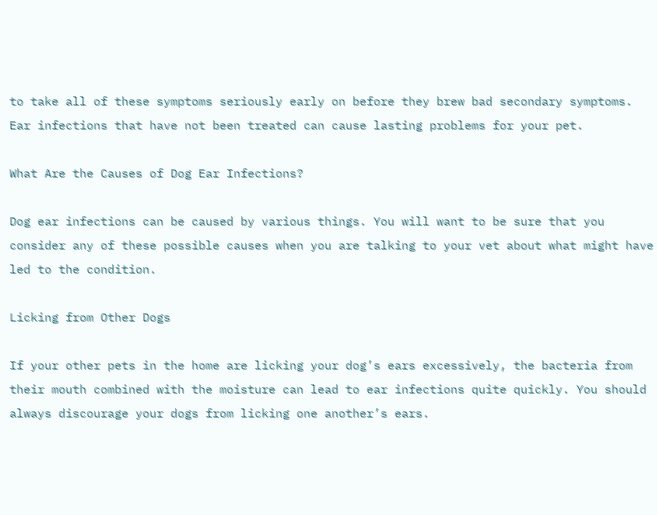to take all of these symptoms seriously early on before they brew bad secondary symptoms. Ear infections that have not been treated can cause lasting problems for your pet.

What Are the Causes of Dog Ear Infections?

Dog ear infections can be caused by various things. You will want to be sure that you consider any of these possible causes when you are talking to your vet about what might have led to the condition.

Licking from Other Dogs

If your other pets in the home are licking your dog’s ears excessively, the bacteria from their mouth combined with the moisture can lead to ear infections quite quickly. You should always discourage your dogs from licking one another’s ears.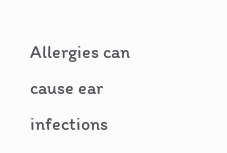Allergies can cause ear infections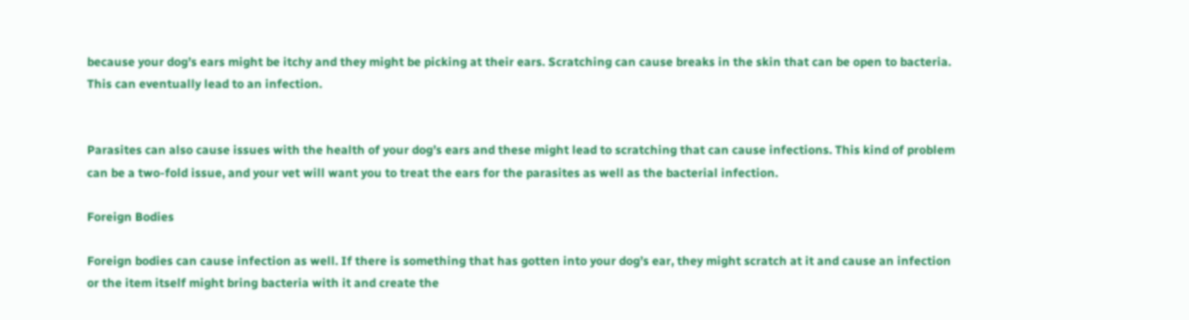because your dog’s ears might be itchy and they might be picking at their ears. Scratching can cause breaks in the skin that can be open to bacteria. This can eventually lead to an infection.


Parasites can also cause issues with the health of your dog’s ears and these might lead to scratching that can cause infections. This kind of problem can be a two-fold issue, and your vet will want you to treat the ears for the parasites as well as the bacterial infection.

Foreign Bodies

Foreign bodies can cause infection as well. If there is something that has gotten into your dog’s ear, they might scratch at it and cause an infection or the item itself might bring bacteria with it and create the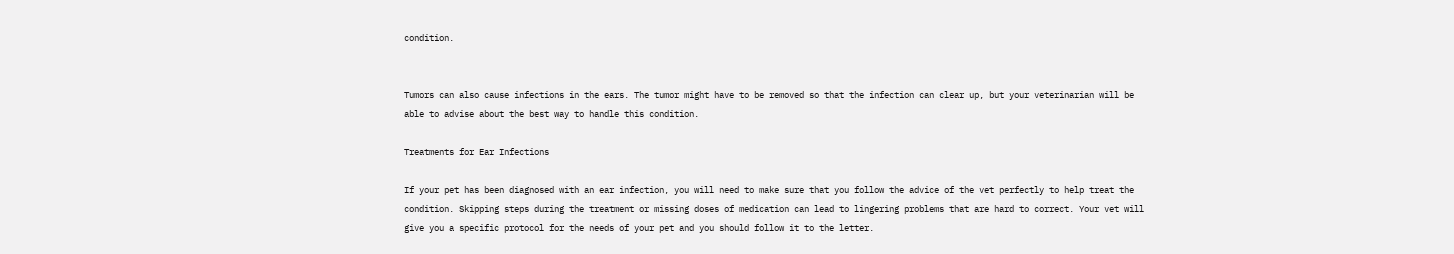condition.


Tumors can also cause infections in the ears. The tumor might have to be removed so that the infection can clear up, but your veterinarian will be able to advise about the best way to handle this condition.

Treatments for Ear Infections

If your pet has been diagnosed with an ear infection, you will need to make sure that you follow the advice of the vet perfectly to help treat the condition. Skipping steps during the treatment or missing doses of medication can lead to lingering problems that are hard to correct. Your vet will give you a specific protocol for the needs of your pet and you should follow it to the letter.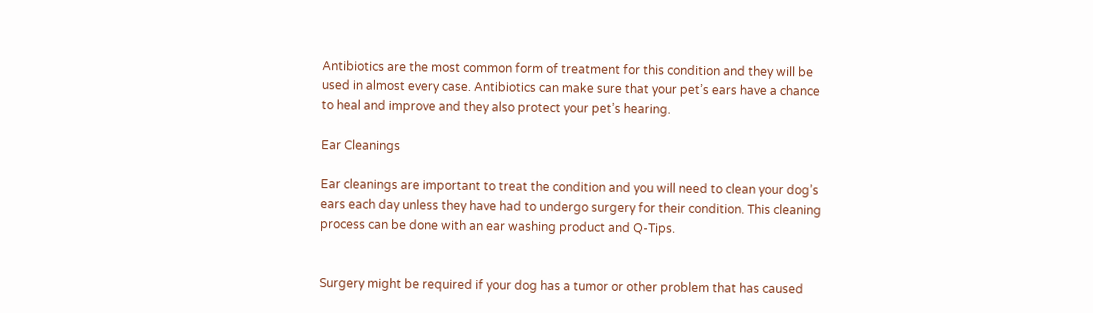Antibiotics are the most common form of treatment for this condition and they will be used in almost every case. Antibiotics can make sure that your pet’s ears have a chance to heal and improve and they also protect your pet’s hearing.

Ear Cleanings

Ear cleanings are important to treat the condition and you will need to clean your dog’s ears each day unless they have had to undergo surgery for their condition. This cleaning process can be done with an ear washing product and Q-Tips.


Surgery might be required if your dog has a tumor or other problem that has caused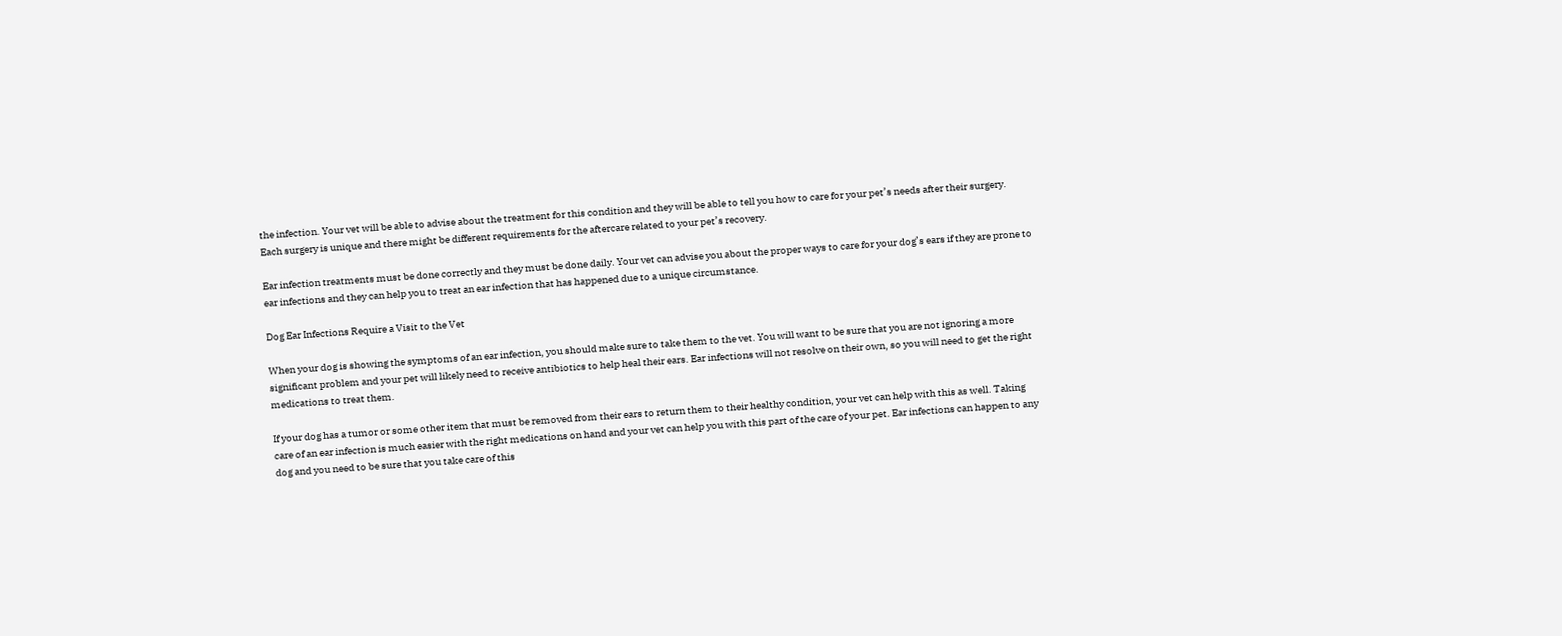the infection. Your vet will be able to advise about the treatment for this condition and they will be able to tell you how to care for your pet’s needs after their surgery. Each surgery is unique and there might be different requirements for the aftercare related to your pet’s recovery.

Ear infection treatments must be done correctly and they must be done daily. Your vet can advise you about the proper ways to care for your dog’s ears if they are prone to ear infections and they can help you to treat an ear infection that has happened due to a unique circumstance.

Dog Ear Infections Require a Visit to the Vet

When your dog is showing the symptoms of an ear infection, you should make sure to take them to the vet. You will want to be sure that you are not ignoring a more significant problem and your pet will likely need to receive antibiotics to help heal their ears. Ear infections will not resolve on their own, so you will need to get the right medications to treat them.

If your dog has a tumor or some other item that must be removed from their ears to return them to their healthy condition, your vet can help with this as well. Taking care of an ear infection is much easier with the right medications on hand and your vet can help you with this part of the care of your pet. Ear infections can happen to any dog and you need to be sure that you take care of this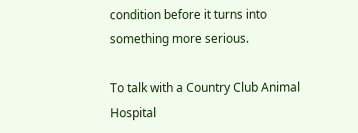condition before it turns into something more serious.

To talk with a Country Club Animal Hospital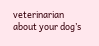veterinarian about your dog’s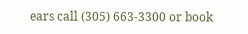ears call (305) 663-3300 or book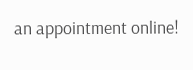an appointment online!